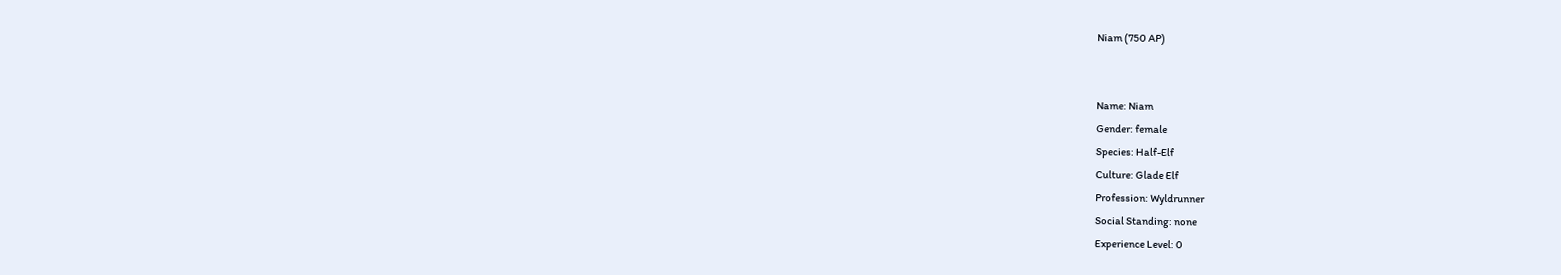Niam (750 AP)


Name: Niam
Gender: female
Species: Half-Elf
Culture: Glade Elf
Profession: Wyldrunner
Social Standing: none
Experience Level: 0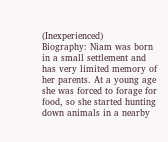(Inexperienced)
Biography: Niam was born in a small settlement and has very limited memory of her parents. At a young age she was forced to forage for food, so she started hunting down animals in a nearby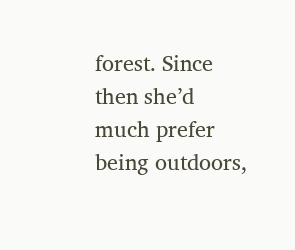forest. Since then she’d much prefer being outdoors,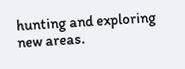hunting and exploring new areas.